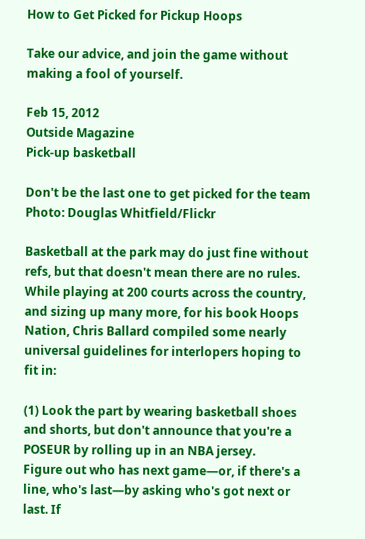How to Get Picked for Pickup Hoops

Take our advice, and join the game without making a fool of yourself.

Feb 15, 2012
Outside Magazine
Pick-up basketball

Don't be the last one to get picked for the team    Photo: Douglas Whitfield/Flickr

Basketball at the park may do just fine without refs, but that doesn't mean there are no rules. While playing at 200 courts across the country, and sizing up many more, for his book Hoops Nation, Chris Ballard compiled some nearly universal guidelines for interlopers hoping to fit in:

(1) Look the part by wearing basketball shoes and shorts, but don't announce that you're a POSEUR by rolling up in an NBA jersey.
Figure out who has next game—or, if there's a line, who's last—by asking who's got next or last. If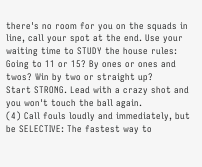there's no room for you on the squads in line, call your spot at the end. Use your waiting time to STUDY the house rules: Going to 11 or 15? By ones or ones and twos? Win by two or straight up?
Start STRONG. Lead with a crazy shot and you won't touch the ball again.
(4) Call fouls loudly and immediately, but be SELECTIVE: The fastest way to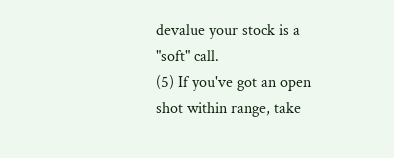devalue your stock is a "soft" call.
(5) If you've got an open shot within range, take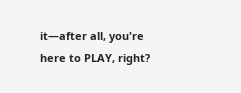it—after all, you're here to PLAY, right?